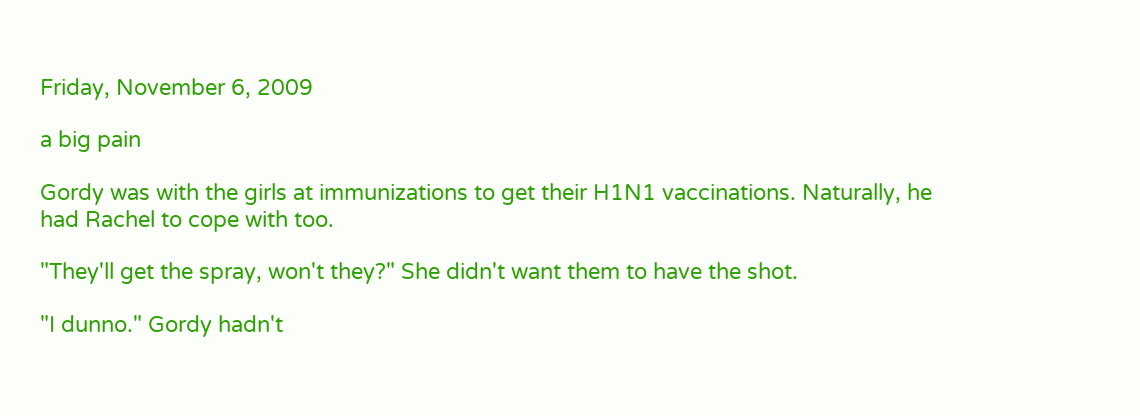Friday, November 6, 2009

a big pain

Gordy was with the girls at immunizations to get their H1N1 vaccinations. Naturally, he had Rachel to cope with too.

"They'll get the spray, won't they?" She didn't want them to have the shot.

"I dunno." Gordy hadn't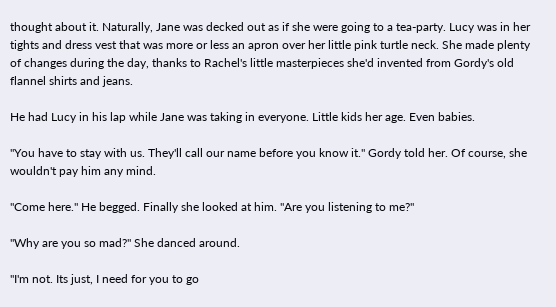thought about it. Naturally, Jane was decked out as if she were going to a tea-party. Lucy was in her tights and dress vest that was more or less an apron over her little pink turtle neck. She made plenty of changes during the day, thanks to Rachel's little masterpieces she'd invented from Gordy's old flannel shirts and jeans.

He had Lucy in his lap while Jane was taking in everyone. Little kids her age. Even babies.

"You have to stay with us. They'll call our name before you know it." Gordy told her. Of course, she wouldn't pay him any mind.

"Come here." He begged. Finally she looked at him. "Are you listening to me?"

"Why are you so mad?" She danced around.

"I'm not. Its just, I need for you to go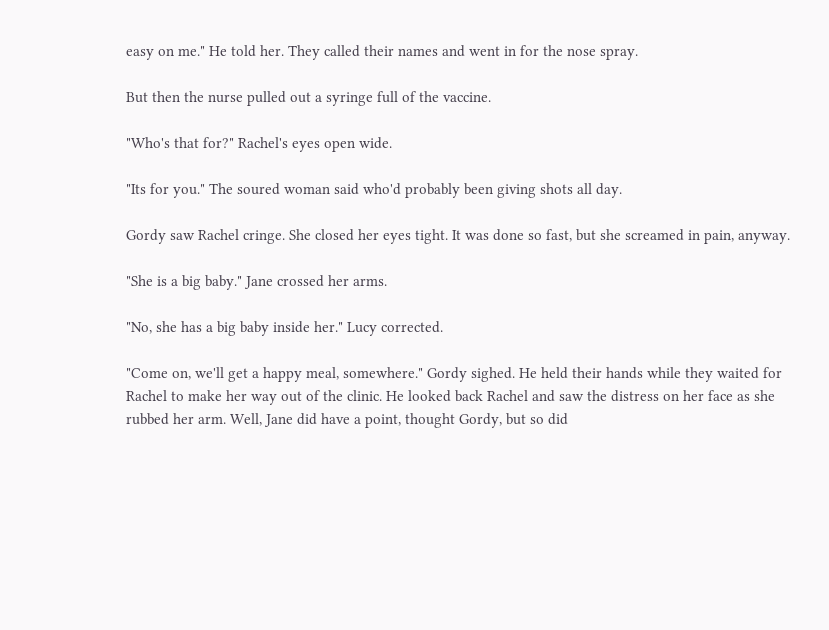easy on me." He told her. They called their names and went in for the nose spray.

But then the nurse pulled out a syringe full of the vaccine.

"Who's that for?" Rachel's eyes open wide.

"Its for you." The soured woman said who'd probably been giving shots all day.

Gordy saw Rachel cringe. She closed her eyes tight. It was done so fast, but she screamed in pain, anyway.

"She is a big baby." Jane crossed her arms.

"No, she has a big baby inside her." Lucy corrected.

"Come on, we'll get a happy meal, somewhere." Gordy sighed. He held their hands while they waited for Rachel to make her way out of the clinic. He looked back Rachel and saw the distress on her face as she rubbed her arm. Well, Jane did have a point, thought Gordy, but so did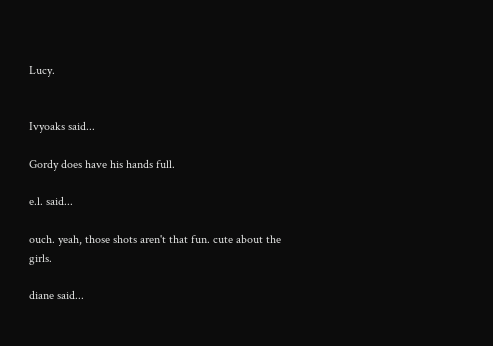Lucy.


Ivyoaks said...

Gordy does have his hands full.

e.l. said...

ouch. yeah, those shots aren't that fun. cute about the girls.

diane said...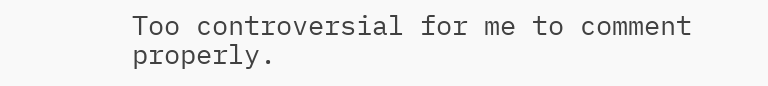Too controversial for me to comment properly.